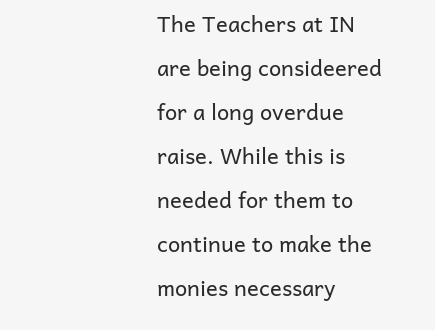The Teachers at IN are being consideered for a long overdue raise. While this is needed for them to continue to make the monies necessary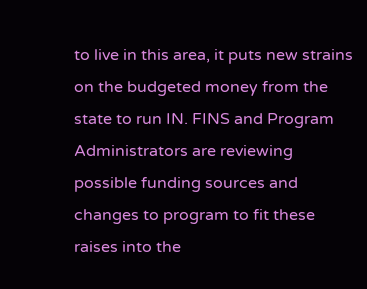to live in this area, it puts new strains on the budgeted money from the state to run IN. FINS and Program Administrators are reviewing possible funding sources and changes to program to fit these raises into the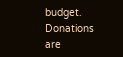budget.
Donations are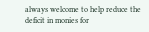always welcome to help reduce the deficit in monies for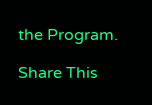the Program.

Share This